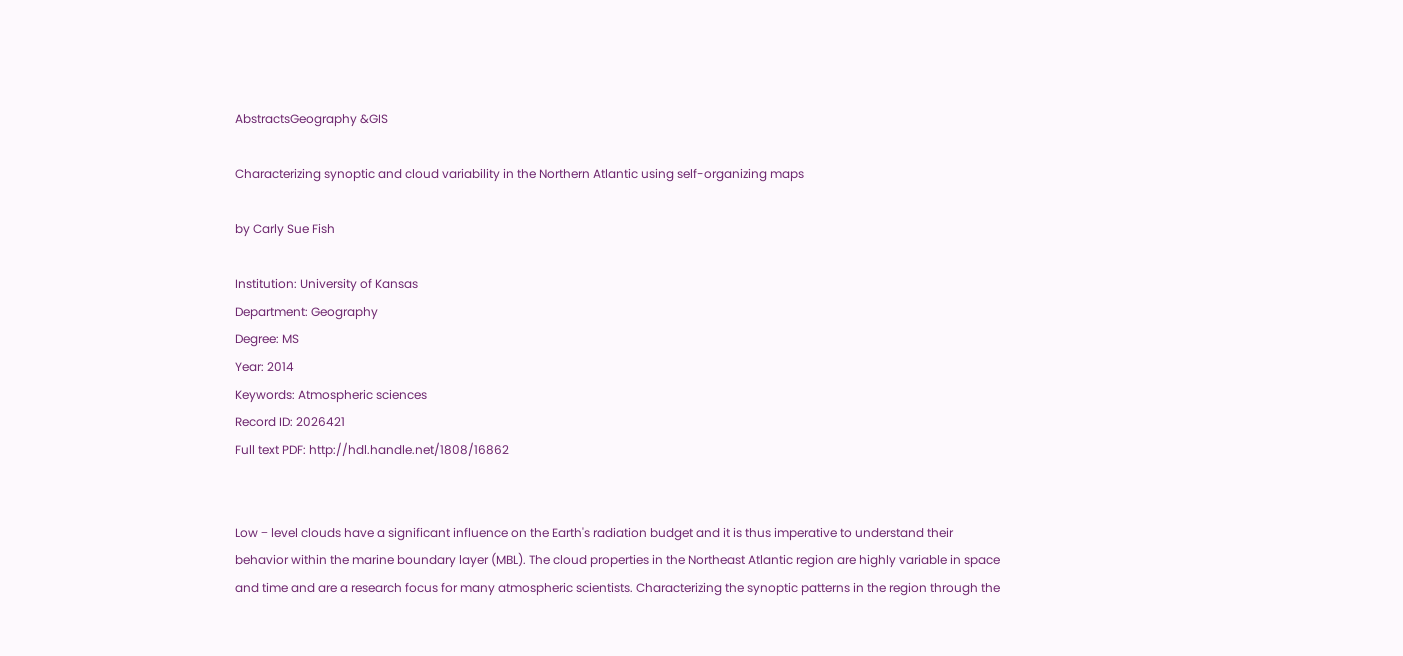AbstractsGeography &GIS

Characterizing synoptic and cloud variability in the Northern Atlantic using self-organizing maps

by Carly Sue Fish

Institution: University of Kansas
Department: Geography
Degree: MS
Year: 2014
Keywords: Atmospheric sciences
Record ID: 2026421
Full text PDF: http://hdl.handle.net/1808/16862


Low − level clouds have a significant influence on the Earth's radiation budget and it is thus imperative to understand their behavior within the marine boundary layer (MBL). The cloud properties in the Northeast Atlantic region are highly variable in space and time and are a research focus for many atmospheric scientists. Characterizing the synoptic patterns in the region through the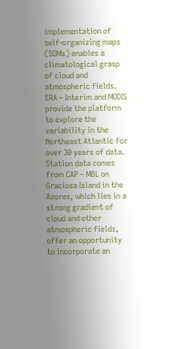implementation of self-organizing maps (SOMs) enables a climatological grasp of cloud and atmospheric fields. ERA – Interim and MODIS provide the platform to explore the variability in the Northeast Atlantic for over 30 years of data. Station data comes from CAP – MBL on Graciosa Island in the Azores, which lies in a strong gradient of cloud and other atmospheric fields, offer an opportunity to incorporate an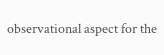observational aspect for the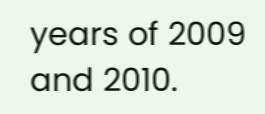years of 2009 and 2010.